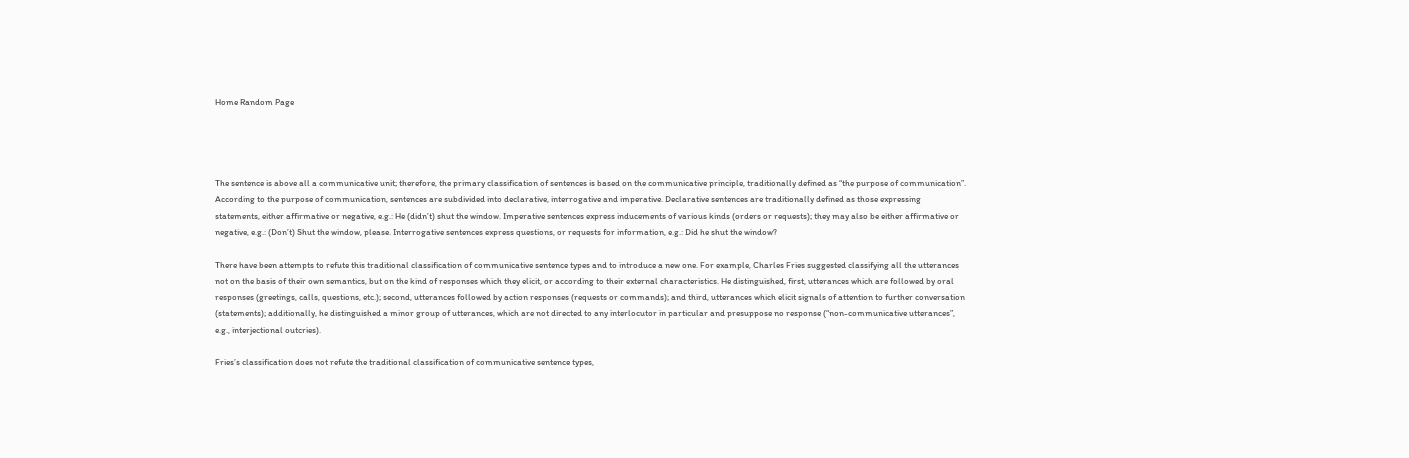Home Random Page




The sentence is above all a communicative unit; therefore, the primary classification of sentences is based on the communicative principle, traditionally defined as “the purpose of communication”. According to the purpose of communication, sentences are subdivided into declarative, interrogative and imperative. Declarative sentences are traditionally defined as those expressing statements, either affirmative or negative, e.g.: He (didn’t) shut the window. Imperative sentences express inducements of various kinds (orders or requests); they may also be either affirmative or negative, e.g.: (Don’t) Shut the window, please. Interrogative sentences express questions, or requests for information, e.g.: Did he shut the window?

There have been attempts to refute this traditional classification of communicative sentence types and to introduce a new one. For example, Charles Fries suggested classifying all the utterances not on the basis of their own semantics, but on the kind of responses which they elicit, or according to their external characteristics. He distinguished, first, utterances which are followed by oral responses (greetings, calls, questions, etc.); second, utterances followed by action responses (requests or commands); and third, utterances which elicit signals of attention to further conversation (statements); additionally, he distinguished a minor group of utterances, which are not directed to any interlocutor in particular and presuppose no response (“non-communicative utterances”, e.g., interjectional outcries).

Fries’s classification does not refute the traditional classification of communicative sentence types,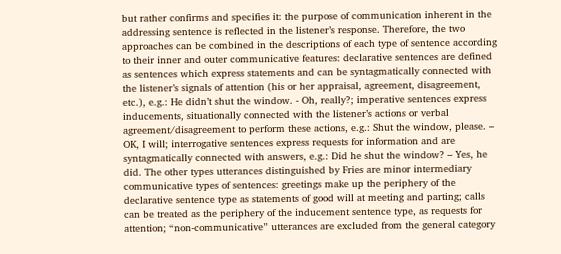but rather confirms and specifies it: the purpose of communication inherent in the addressing sentence is reflected in the listener’s response. Therefore, the two approaches can be combined in the descriptions of each type of sentence according to their inner and outer communicative features: declarative sentences are defined as sentences which express statements and can be syntagmatically connected with the listener’s signals of attention (his or her appraisal, agreement, disagreement, etc.), e.g.: He didn’t shut the window. - Oh, really?; imperative sentences express inducements, situationally connected with the listener’s actions or verbal agreement/disagreement to perform these actions, e.g.: Shut the window, please. – OK, I will; interrogative sentences express requests for information and are syntagmatically connected with answers, e.g.: Did he shut the window? – Yes, he did. The other types utterances distinguished by Fries are minor intermediary communicative types of sentences: greetings make up the periphery of the declarative sentence type as statements of good will at meeting and parting; calls can be treated as the periphery of the inducement sentence type, as requests for attention; “non-communicative” utterances are excluded from the general category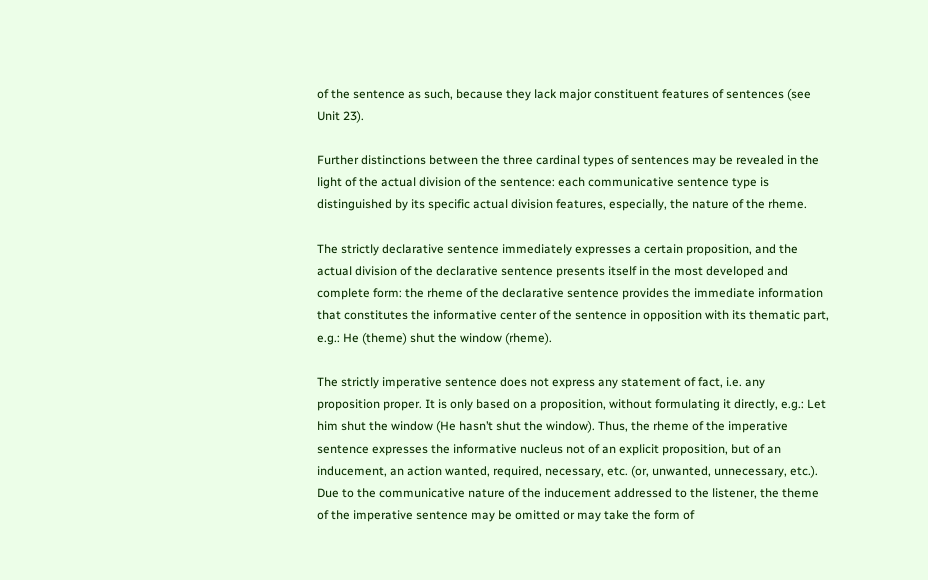of the sentence as such, because they lack major constituent features of sentences (see Unit 23).

Further distinctions between the three cardinal types of sentences may be revealed in the light of the actual division of the sentence: each communicative sentence type is distinguished by its specific actual division features, especially, the nature of the rheme.

The strictly declarative sentence immediately expresses a certain proposition, and the actual division of the declarative sentence presents itself in the most developed and complete form: the rheme of the declarative sentence provides the immediate information that constitutes the informative center of the sentence in opposition with its thematic part, e.g.: He (theme) shut the window (rheme).

The strictly imperative sentence does not express any statement of fact, i.e. any proposition proper. It is only based on a proposition, without formulating it directly, e.g.: Let him shut the window (He hasn’t shut the window). Thus, the rheme of the imperative sentence expresses the informative nucleus not of an explicit proposition, but of an inducement, an action wanted, required, necessary, etc. (or, unwanted, unnecessary, etc.). Due to the communicative nature of the inducement addressed to the listener, the theme of the imperative sentence may be omitted or may take the form of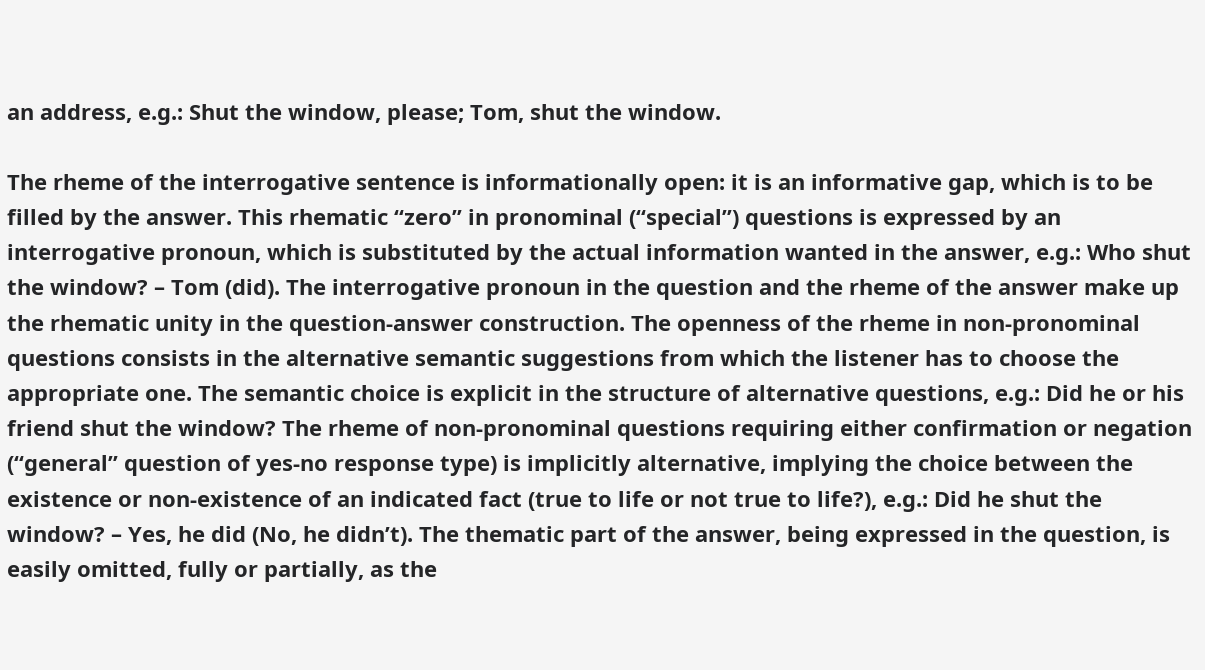an address, e.g.: Shut the window, please; Tom, shut the window.

The rheme of the interrogative sentence is informationally open: it is an informative gap, which is to be filled by the answer. This rhematic “zero” in pronominal (“special”) questions is expressed by an interrogative pronoun, which is substituted by the actual information wanted in the answer, e.g.: Who shut the window? – Tom (did). The interrogative pronoun in the question and the rheme of the answer make up the rhematic unity in the question-answer construction. The openness of the rheme in non-pronominal questions consists in the alternative semantic suggestions from which the listener has to choose the appropriate one. The semantic choice is explicit in the structure of alternative questions, e.g.: Did he or his friend shut the window? The rheme of non-pronominal questions requiring either confirmation or negation (“general” question of yes-no response type) is implicitly alternative, implying the choice between the existence or non-existence of an indicated fact (true to life or not true to life?), e.g.: Did he shut the window? – Yes, he did (No, he didn’t). The thematic part of the answer, being expressed in the question, is easily omitted, fully or partially, as the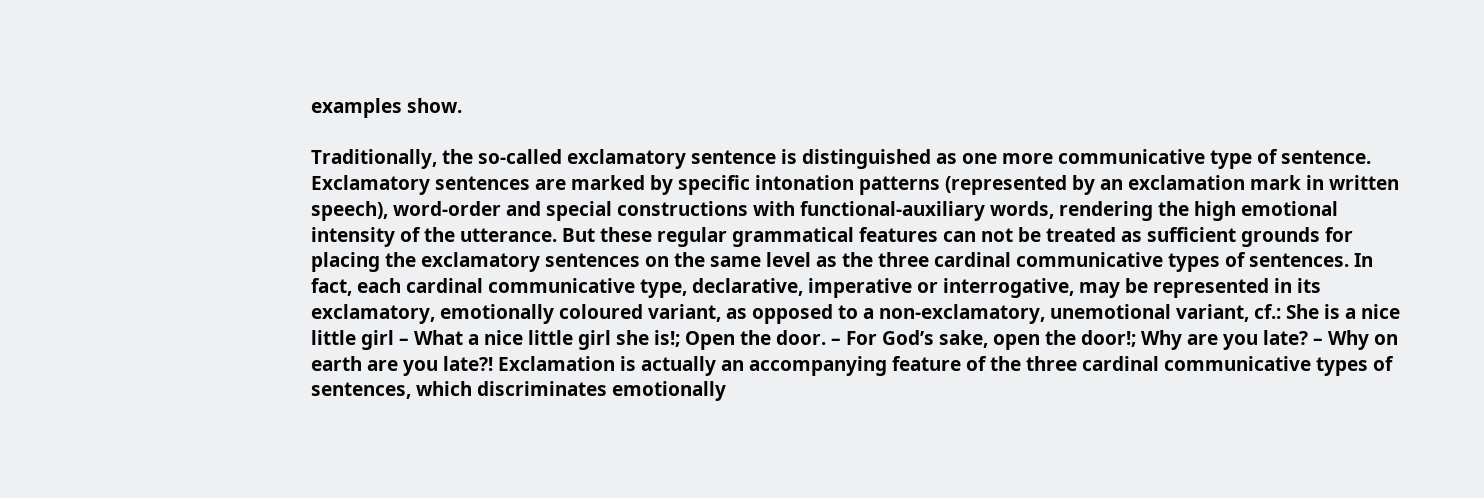examples show.

Traditionally, the so-called exclamatory sentence is distinguished as one more communicative type of sentence. Exclamatory sentences are marked by specific intonation patterns (represented by an exclamation mark in written speech), word-order and special constructions with functional-auxiliary words, rendering the high emotional intensity of the utterance. But these regular grammatical features can not be treated as sufficient grounds for placing the exclamatory sentences on the same level as the three cardinal communicative types of sentences. In fact, each cardinal communicative type, declarative, imperative or interrogative, may be represented in its exclamatory, emotionally coloured variant, as opposed to a non-exclamatory, unemotional variant, cf.: She is a nice little girl – What a nice little girl she is!; Open the door. – For God’s sake, open the door!; Why are you late? – Why on earth are you late?! Exclamation is actually an accompanying feature of the three cardinal communicative types of sentences, which discriminates emotionally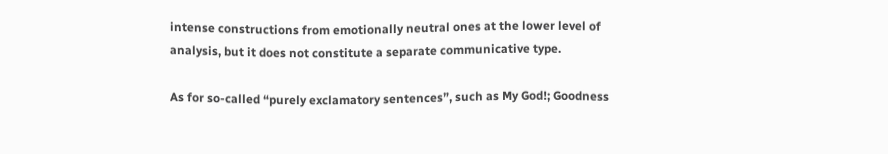intense constructions from emotionally neutral ones at the lower level of analysis, but it does not constitute a separate communicative type.

As for so-called “purely exclamatory sentences”, such as My God!; Goodness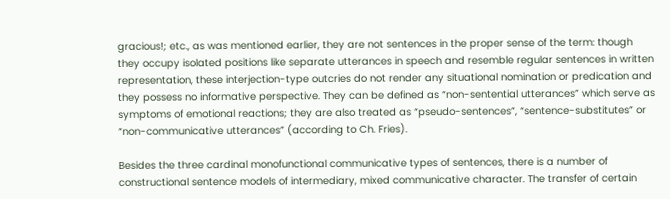gracious!; etc., as was mentioned earlier, they are not sentences in the proper sense of the term: though they occupy isolated positions like separate utterances in speech and resemble regular sentences in written representation, these interjection-type outcries do not render any situational nomination or predication and they possess no informative perspective. They can be defined as “non-sentential utterances” which serve as symptoms of emotional reactions; they are also treated as “pseudo-sentences”, “sentence-substitutes” or “non-communicative utterances” (according to Ch. Fries).

Besides the three cardinal monofunctional communicative types of sentences, there is a number of constructional sentence models of intermediary, mixed communicative character. The transfer of certain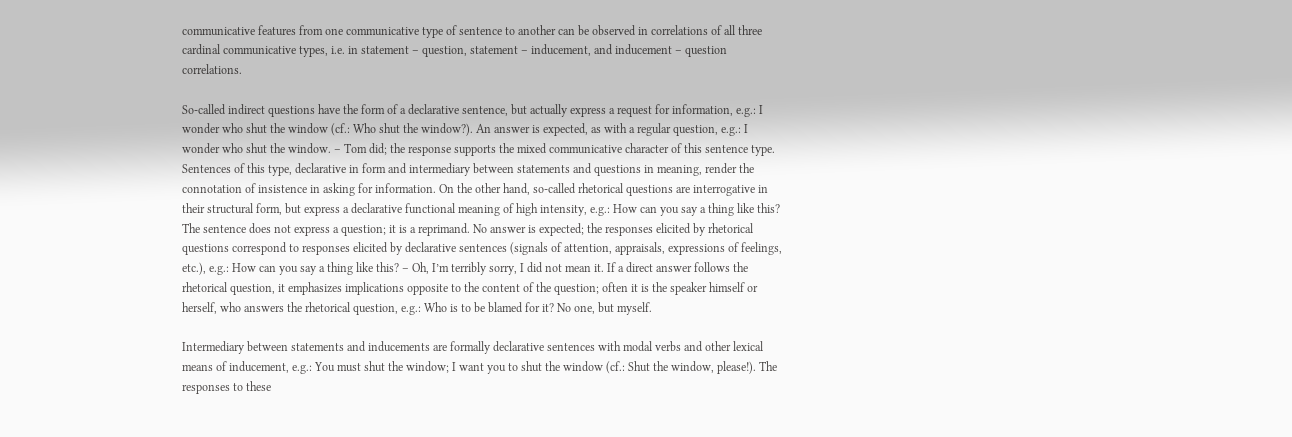communicative features from one communicative type of sentence to another can be observed in correlations of all three cardinal communicative types, i.e. in statement – question, statement – inducement, and inducement – question correlations.

So-called indirect questions have the form of a declarative sentence, but actually express a request for information, e.g.: I wonder who shut the window (cf.: Who shut the window?). An answer is expected, as with a regular question, e.g.: I wonder who shut the window. – Tom did; the response supports the mixed communicative character of this sentence type. Sentences of this type, declarative in form and intermediary between statements and questions in meaning, render the connotation of insistence in asking for information. On the other hand, so-called rhetorical questions are interrogative in their structural form, but express a declarative functional meaning of high intensity, e.g.: How can you say a thing like this? The sentence does not express a question; it is a reprimand. No answer is expected; the responses elicited by rhetorical questions correspond to responses elicited by declarative sentences (signals of attention, appraisals, expressions of feelings, etc.), e.g.: How can you say a thing like this? – Oh, I’m terribly sorry, I did not mean it. If a direct answer follows the rhetorical question, it emphasizes implications opposite to the content of the question; often it is the speaker himself or herself, who answers the rhetorical question, e.g.: Who is to be blamed for it? No one, but myself.

Intermediary between statements and inducements are formally declarative sentences with modal verbs and other lexical means of inducement, e.g.: You must shut the window; I want you to shut the window (cf.: Shut the window, please!). The responses to these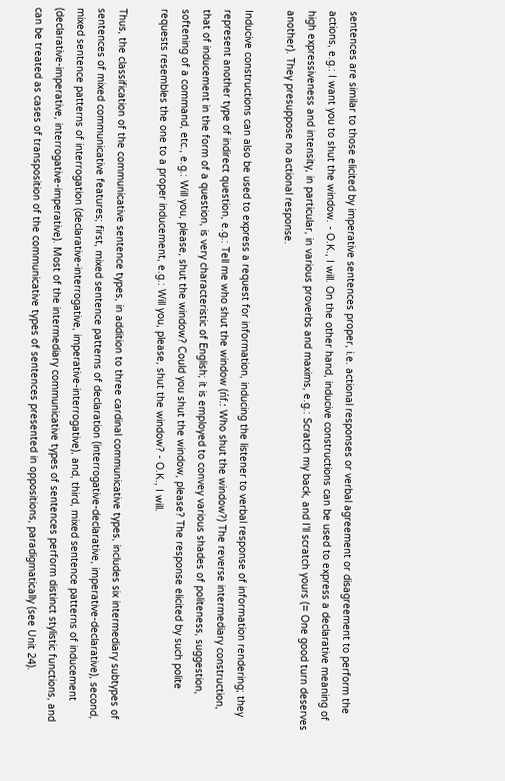sentences are similar to those elicited by imperative sentences proper, i.e. actional responses or verbal agreement or disagreement to perform the actions, e.g.: I want you to shut the window. - O.K., I will. On the other hand, inducive constructions can be used to express a declarative meaning of high expressiveness and intensity, in particular, in various proverbs and maxims, e.g.: Scratch my back, and I’ll scratch yours (= One good turn deserves another). They presuppose no actional response.

Inducive constructions can also be used to express a request for information, inducing the listener to verbal response of information rendering; they represent another type of indirect question, e.g.: Tell me who shut the window (ńf.: Who shut the window?) The reverse intermediary construction, that of inducement in the form of a question, is very characteristic of English; it is employed to convey various shades of politeness, suggestion, softening of a command, etc., e.g.: Will you, please, shut the window? Could you shut the window, please? The response elicited by such polite requests resembles the one to a proper inducement, e.g.: Will you, please, shut the window? - O.K., I will.

Thus, the classification of the communicative sentence types, in addition to three cardinal communicative types, includes six intermediary subtypes of sentences of mixed communicative features; first, mixed sentence patterns of declaration (interrogative-declarative, imperative-declarative), second, mixed sentence patterns of interrogation (declarative-interrogative, imperative-interrogative), and, third, mixed sentence patterns of inducement (declarative-imperative, interrogative-imperative). Most of the intermediary communicative types of sentences perform distinct stylistic functions, and can be treated as cases of transposition of the communicative types of sentences presented in oppositions, paradigmatically (see Unit 24).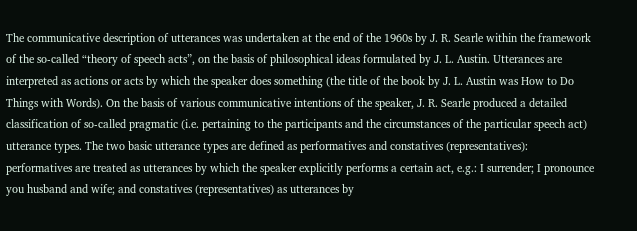The communicative description of utterances was undertaken at the end of the 1960s by J. R. Searle within the framework of the so-called “theory of speech acts”, on the basis of philosophical ideas formulated by J. L. Austin. Utterances are interpreted as actions or acts by which the speaker does something (the title of the book by J. L. Austin was How to Do Things with Words). On the basis of various communicative intentions of the speaker, J. R. Searle produced a detailed classification of so-called pragmatic (i.e. pertaining to the participants and the circumstances of the particular speech act) utterance types. The two basic utterance types are defined as performatives and constatives (representatives): performatives are treated as utterances by which the speaker explicitly performs a certain act, e.g.: I surrender; I pronounce you husband and wife; and constatives (representatives) as utterances by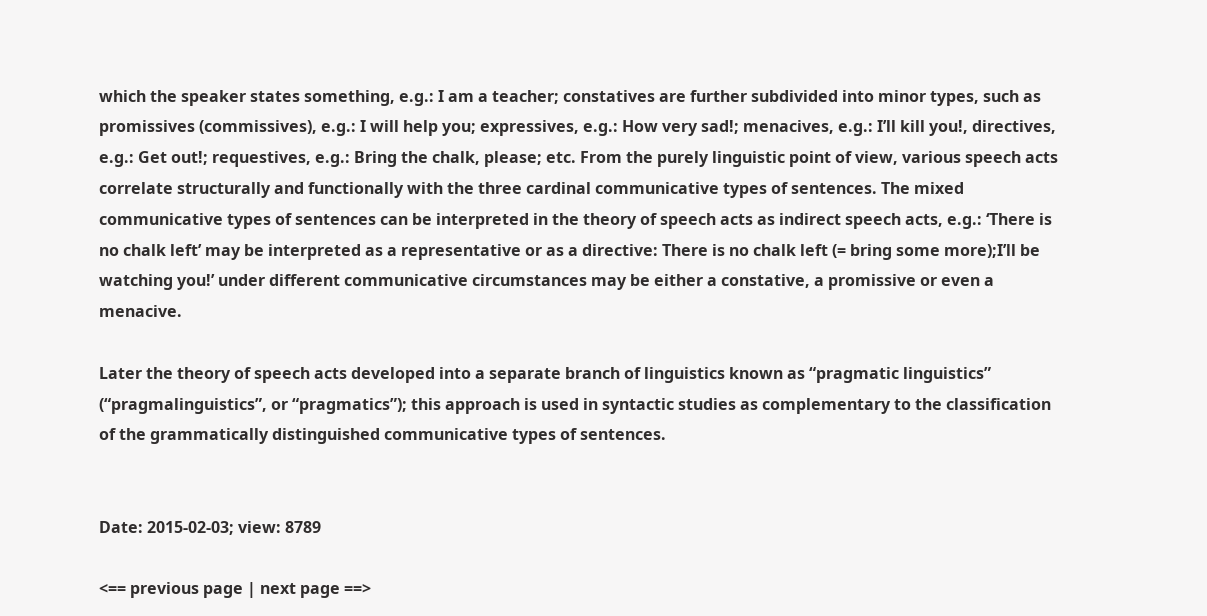which the speaker states something, e.g.: I am a teacher; constatives are further subdivided into minor types, such as promissives (commissives), e.g.: I will help you; expressives, e.g.: How very sad!; menacives, e.g.: I’ll kill you!, directives, e.g.: Get out!; requestives, e.g.: Bring the chalk, please; etc. From the purely linguistic point of view, various speech acts correlate structurally and functionally with the three cardinal communicative types of sentences. The mixed communicative types of sentences can be interpreted in the theory of speech acts as indirect speech acts, e.g.: ‘There is no chalk left’ may be interpreted as a representative or as a directive: There is no chalk left (= bring some more);I’ll be watching you!’ under different communicative circumstances may be either a constative, a promissive or even a menacive.

Later the theory of speech acts developed into a separate branch of linguistics known as “pragmatic linguistics” (“pragmalinguistics”, or “pragmatics”); this approach is used in syntactic studies as complementary to the classification of the grammatically distinguished communicative types of sentences.


Date: 2015-02-03; view: 8789

<== previous page | next page ==>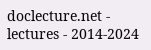doclecture.net - lectures - 2014-2024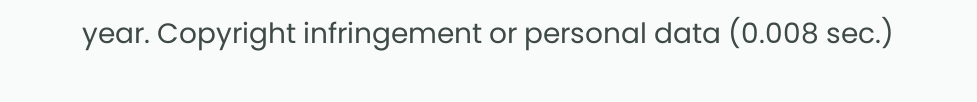year. Copyright infringement or personal data (0.008 sec.)